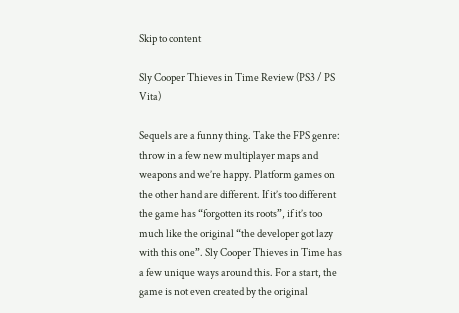Skip to content

Sly Cooper Thieves in Time Review (PS3 / PS Vita)

Sequels are a funny thing. Take the FPS genre: throw in a few new multiplayer maps and weapons and we’re happy. Platform games on the other hand are different. If it’s too different the game has “forgotten its roots”, if it’s too much like the original “the developer got lazy with this one”. Sly Cooper Thieves in Time has a few unique ways around this. For a start, the game is not even created by the original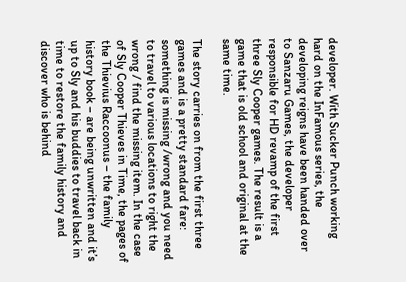developer. With Sucker Punch working hard on the InFamous series, the developing reigns have been handed over to Sanzaru Games, the developer responsible for HD revamp of the first three Sly Cooper games. The result is a game that is old school and original at the same time.

The story carries on from the first three games and is a pretty standard fare: something is missing /wrong and you need to travel to various locations to right the wrong / find the missing item. In the case of Sly Cooper Thieves in Time, the pages of the Thievius Raccoonus – the family history book – are being unwritten and it’s up to Sly and his buddies to travel back in time to restore the family history and discover who is behind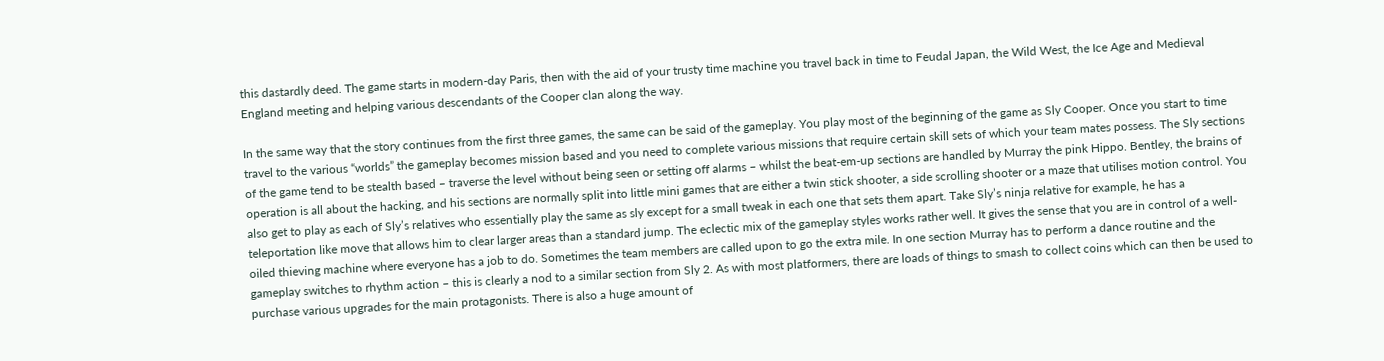this dastardly deed. The game starts in modern-day Paris, then with the aid of your trusty time machine you travel back in time to Feudal Japan, the Wild West, the Ice Age and Medieval England meeting and helping various descendants of the Cooper clan along the way.

In the same way that the story continues from the first three games, the same can be said of the gameplay. You play most of the beginning of the game as Sly Cooper. Once you start to time travel to the various “worlds” the gameplay becomes mission based and you need to complete various missions that require certain skill sets of which your team mates possess. The Sly sections of the game tend to be stealth based – traverse the level without being seen or setting off alarms – whilst the beat-em-up sections are handled by Murray the pink Hippo. Bentley, the brains of operation is all about the hacking, and his sections are normally split into little mini games that are either a twin stick shooter, a side scrolling shooter or a maze that utilises motion control. You also get to play as each of Sly’s relatives who essentially play the same as sly except for a small tweak in each one that sets them apart. Take Sly’s ninja relative for example, he has a teleportation like move that allows him to clear larger areas than a standard jump. The eclectic mix of the gameplay styles works rather well. It gives the sense that you are in control of a well-oiled thieving machine where everyone has a job to do. Sometimes the team members are called upon to go the extra mile. In one section Murray has to perform a dance routine and the gameplay switches to rhythm action – this is clearly a nod to a similar section from Sly 2. As with most platformers, there are loads of things to smash to collect coins which can then be used to purchase various upgrades for the main protagonists. There is also a huge amount of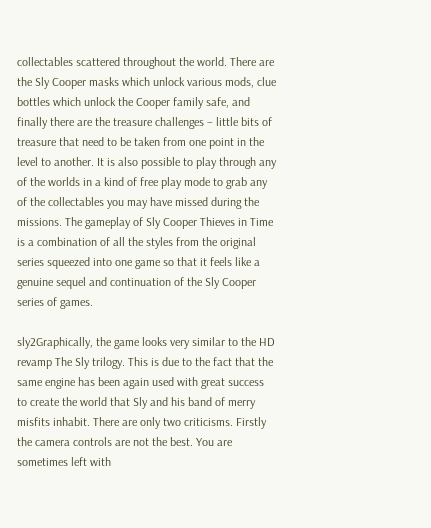collectables scattered throughout the world. There are the Sly Cooper masks which unlock various mods, clue bottles which unlock the Cooper family safe, and finally there are the treasure challenges – little bits of treasure that need to be taken from one point in the level to another. It is also possible to play through any of the worlds in a kind of free play mode to grab any of the collectables you may have missed during the missions. The gameplay of Sly Cooper Thieves in Time is a combination of all the styles from the original series squeezed into one game so that it feels like a genuine sequel and continuation of the Sly Cooper series of games.

sly2Graphically, the game looks very similar to the HD revamp The Sly trilogy. This is due to the fact that the same engine has been again used with great success to create the world that Sly and his band of merry misfits inhabit. There are only two criticisms. Firstly the camera controls are not the best. You are sometimes left with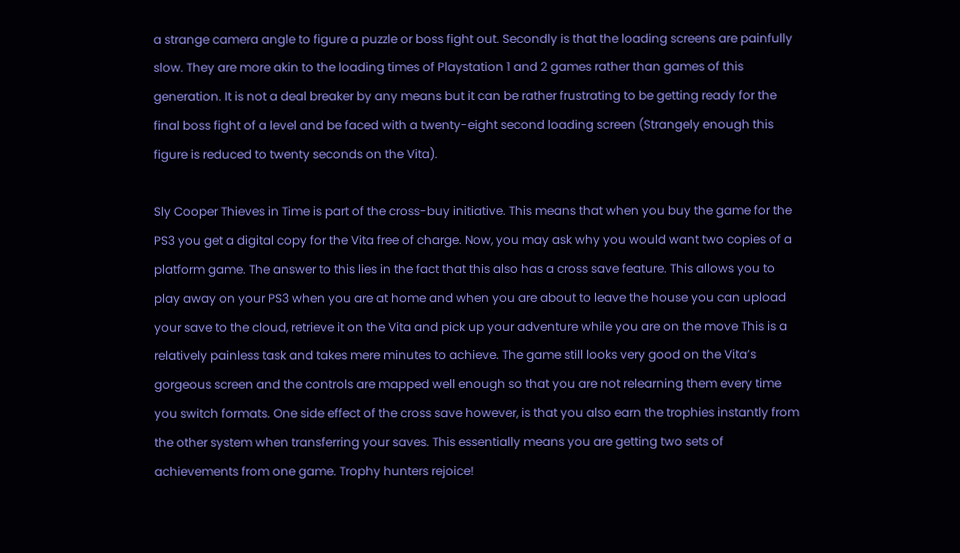a strange camera angle to figure a puzzle or boss fight out. Secondly is that the loading screens are painfully slow. They are more akin to the loading times of Playstation 1 and 2 games rather than games of this generation. It is not a deal breaker by any means but it can be rather frustrating to be getting ready for the final boss fight of a level and be faced with a twenty-eight second loading screen (Strangely enough this figure is reduced to twenty seconds on the Vita).

Sly Cooper Thieves in Time is part of the cross-buy initiative. This means that when you buy the game for the PS3 you get a digital copy for the Vita free of charge. Now, you may ask why you would want two copies of a platform game. The answer to this lies in the fact that this also has a cross save feature. This allows you to play away on your PS3 when you are at home and when you are about to leave the house you can upload your save to the cloud, retrieve it on the Vita and pick up your adventure while you are on the move This is a relatively painless task and takes mere minutes to achieve. The game still looks very good on the Vita’s gorgeous screen and the controls are mapped well enough so that you are not relearning them every time you switch formats. One side effect of the cross save however, is that you also earn the trophies instantly from the other system when transferring your saves. This essentially means you are getting two sets of achievements from one game. Trophy hunters rejoice!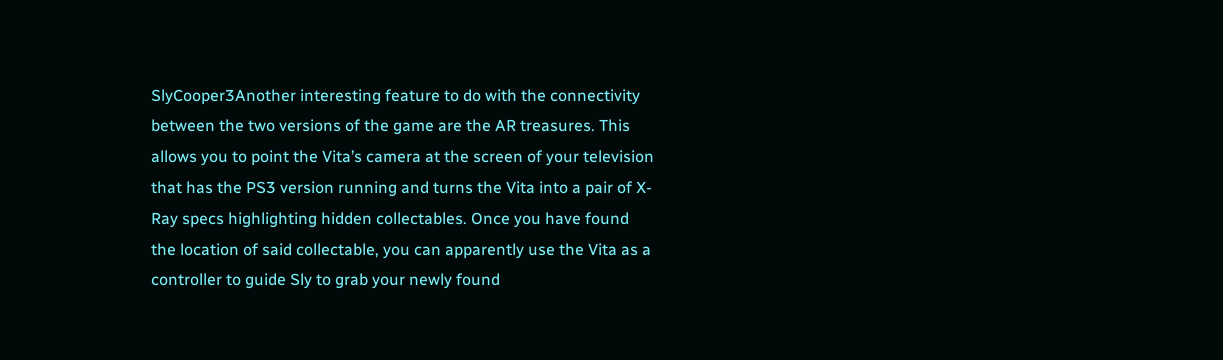SlyCooper3Another interesting feature to do with the connectivity between the two versions of the game are the AR treasures. This allows you to point the Vita’s camera at the screen of your television that has the PS3 version running and turns the Vita into a pair of X-Ray specs highlighting hidden collectables. Once you have found the location of said collectable, you can apparently use the Vita as a controller to guide Sly to grab your newly found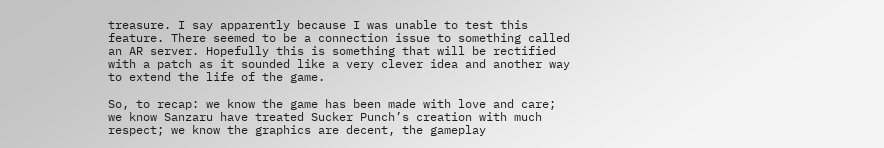treasure. I say apparently because I was unable to test this feature. There seemed to be a connection issue to something called an AR server. Hopefully this is something that will be rectified with a patch as it sounded like a very clever idea and another way to extend the life of the game.

So, to recap: we know the game has been made with love and care; we know Sanzaru have treated Sucker Punch’s creation with much respect; we know the graphics are decent, the gameplay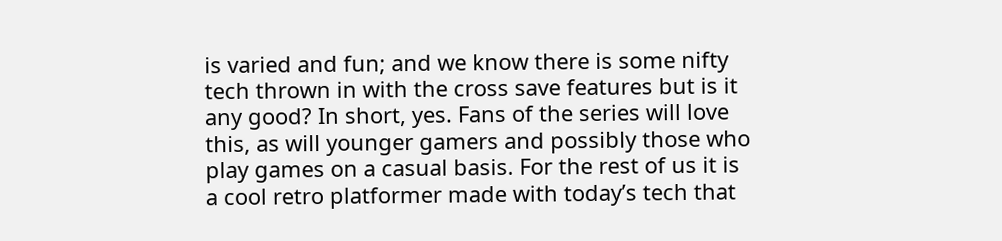is varied and fun; and we know there is some nifty tech thrown in with the cross save features but is it any good? In short, yes. Fans of the series will love this, as will younger gamers and possibly those who play games on a casual basis. For the rest of us it is a cool retro platformer made with today’s tech that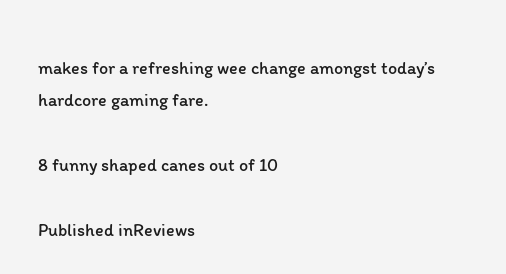makes for a refreshing wee change amongst today’s hardcore gaming fare.

8 funny shaped canes out of 10

Published inReviews